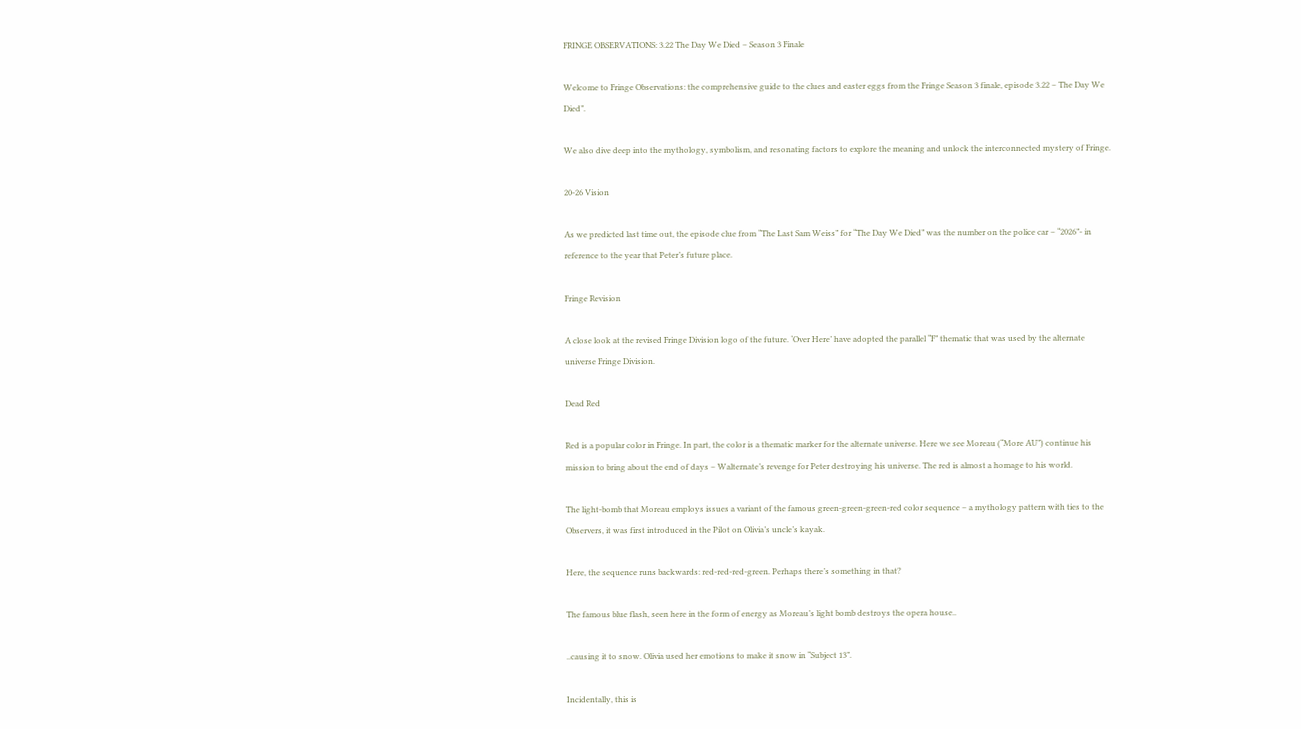FRINGE OBSERVATIONS: 3.22 The Day We Died – Season 3 Finale

Welcome to Fringe Observations: the comprehensive guide to the clues and easter eggs from the Fringe Season 3 finale, episode 3.22 – The Day We Died”.

We also dive deep into the mythology, symbolism, and resonating factors to explore the meaning and unlock the interconnected mystery of Fringe.

20-26 Vision

As we predicted last time out, the episode clue from “The Last Sam Weiss” for “The Day We Died” was the number on the police car – “2026”- in reference to the year that Peter’s future place.

Fringe Revision

A close look at the revised Fringe Division logo of the future. ‘Over Here’ have adopted the parallel “F” thematic that was used by the alternate universe Fringe Division.

Dead Red

Red is a popular color in Fringe. In part, the color is a thematic marker for the alternate universe. Here we see Moreau (“More AU”) continue his mission to bring about the end of days – Walternate’s revenge for Peter destroying his universe. The red is almost a homage to his world.

The light-bomb that Moreau employs issues a variant of the famous green-green-green-red color sequence – a mythology pattern with ties to the Observers, it was first introduced in the Pilot on Olivia’s uncle’s kayak.

Here, the sequence runs backwards: red-red-red-green. Perhaps there’s something in that?

The famous blue flash, seen here in the form of energy as Moreau’s light bomb destroys the opera house..

..causing it to snow. Olivia used her emotions to make it snow in “Subject 13”.

Incidentally, this is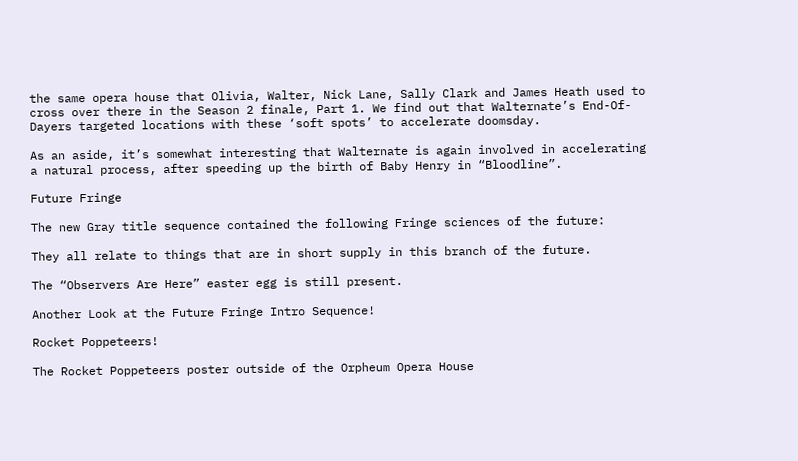the same opera house that Olivia, Walter, Nick Lane, Sally Clark and James Heath used to cross over there in the Season 2 finale, Part 1. We find out that Walternate’s End-Of-Dayers targeted locations with these ‘soft spots’ to accelerate doomsday.

As an aside, it’s somewhat interesting that Walternate is again involved in accelerating a natural process, after speeding up the birth of Baby Henry in “Bloodline”.

Future Fringe

The new Gray title sequence contained the following Fringe sciences of the future:

They all relate to things that are in short supply in this branch of the future.

The “Observers Are Here” easter egg is still present.

Another Look at the Future Fringe Intro Sequence!

Rocket Poppeteers!

The Rocket Poppeteers poster outside of the Orpheum Opera House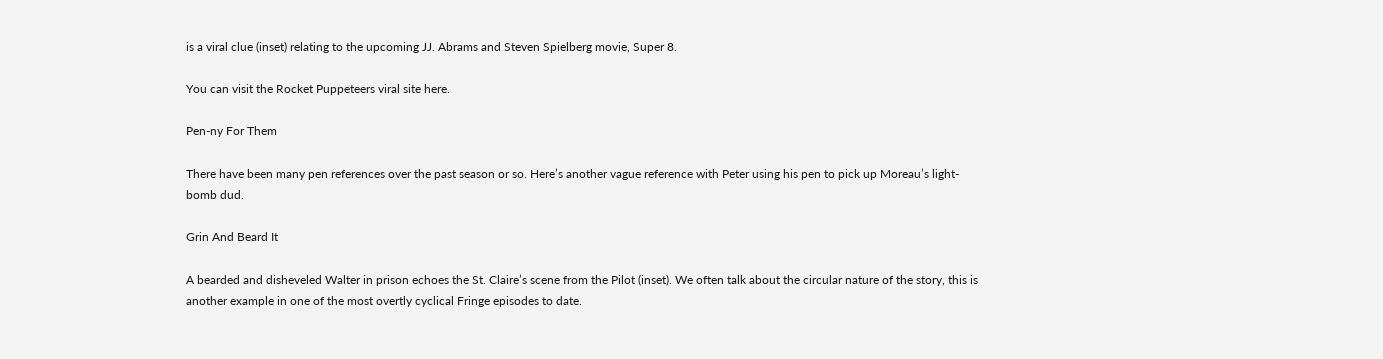is a viral clue (inset) relating to the upcoming JJ. Abrams and Steven Spielberg movie, Super 8.

You can visit the Rocket Puppeteers viral site here.

Pen-ny For Them

There have been many pen references over the past season or so. Here’s another vague reference with Peter using his pen to pick up Moreau’s light-bomb dud.

Grin And Beard It

A bearded and disheveled Walter in prison echoes the St. Claire’s scene from the Pilot (inset). We often talk about the circular nature of the story, this is another example in one of the most overtly cyclical Fringe episodes to date.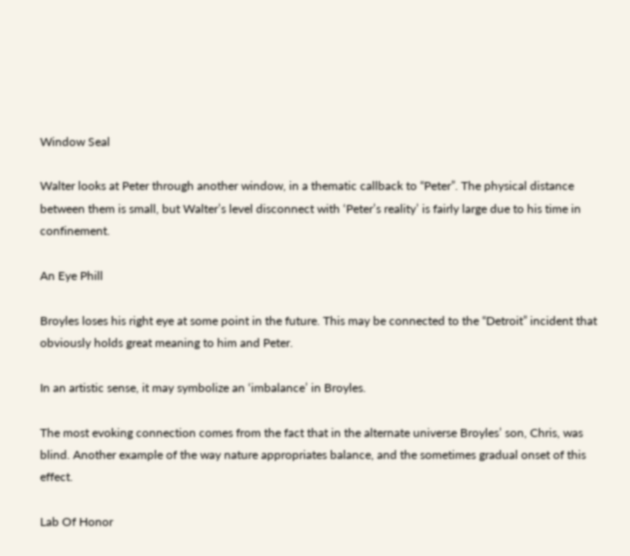Window Seal

Walter looks at Peter through another window, in a thematic callback to “Peter”. The physical distance between them is small, but Walter’s level disconnect with ‘Peter’s reality’ is fairly large due to his time in confinement.

An Eye Phill

Broyles loses his right eye at some point in the future. This may be connected to the “Detroit” incident that obviously holds great meaning to him and Peter.

In an artistic sense, it may symbolize an ‘imbalance’ in Broyles.

The most evoking connection comes from the fact that in the alternate universe Broyles’ son, Chris, was blind. Another example of the way nature appropriates balance, and the sometimes gradual onset of this effect.

Lab Of Honor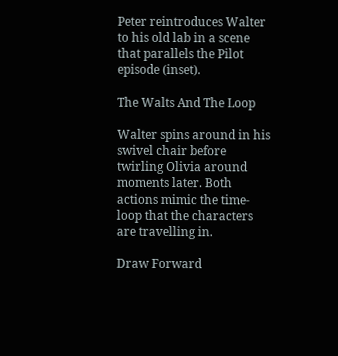Peter reintroduces Walter to his old lab in a scene that parallels the Pilot episode (inset).

The Walts And The Loop

Walter spins around in his swivel chair before twirling Olivia around moments later. Both actions mimic the time-loop that the characters are travelling in.

Draw Forward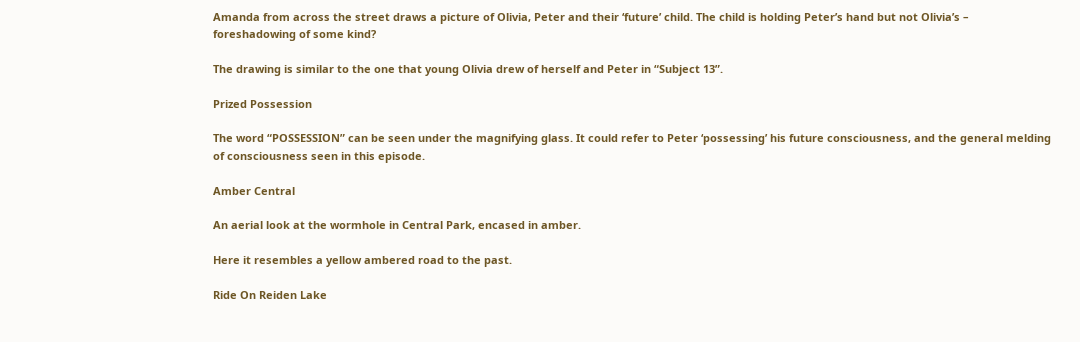Amanda from across the street draws a picture of Olivia, Peter and their ‘future’ child. The child is holding Peter’s hand but not Olivia’s – foreshadowing of some kind?

The drawing is similar to the one that young Olivia drew of herself and Peter in “Subject 13”.

Prized Possession

The word “POSSESSION” can be seen under the magnifying glass. It could refer to Peter ‘possessing’ his future consciousness, and the general melding of consciousness seen in this episode.

Amber Central

An aerial look at the wormhole in Central Park, encased in amber.

Here it resembles a yellow ambered road to the past.

Ride On Reiden Lake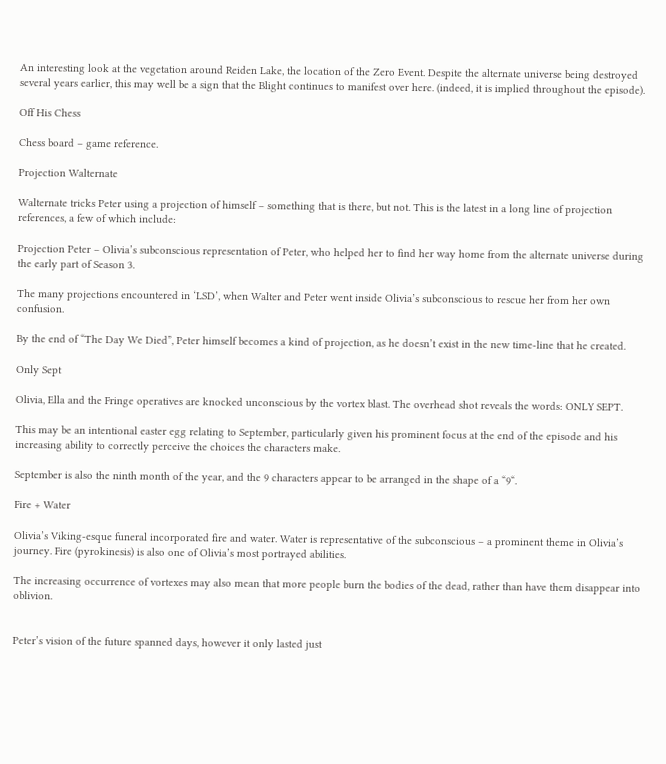An interesting look at the vegetation around Reiden Lake, the location of the Zero Event. Despite the alternate universe being destroyed several years earlier, this may well be a sign that the Blight continues to manifest over here. (indeed, it is implied throughout the episode).

Off His Chess

Chess board – game reference.

Projection Walternate

Walternate tricks Peter using a projection of himself – something that is there, but not. This is the latest in a long line of projection references, a few of which include:

Projection Peter – Olivia’s subconscious representation of Peter, who helped her to find her way home from the alternate universe during the early part of Season 3.

The many projections encountered in ‘LSD’, when Walter and Peter went inside Olivia’s subconscious to rescue her from her own confusion.

By the end of “The Day We Died”, Peter himself becomes a kind of projection, as he doesn’t exist in the new time-line that he created.

Only Sept

Olivia, Ella and the Fringe operatives are knocked unconscious by the vortex blast. The overhead shot reveals the words: ONLY SEPT.

This may be an intentional easter egg relating to September, particularly given his prominent focus at the end of the episode and his increasing ability to correctly perceive the choices the characters make.

September is also the ninth month of the year, and the 9 characters appear to be arranged in the shape of a “9“.

Fire + Water

Olivia’s Viking-esque funeral incorporated fire and water. Water is representative of the subconscious – a prominent theme in Olivia’s journey. Fire (pyrokinesis) is also one of Olivia’s most portrayed abilities.

The increasing occurrence of vortexes may also mean that more people burn the bodies of the dead, rather than have them disappear into oblivion.


Peter’s vision of the future spanned days, however it only lasted just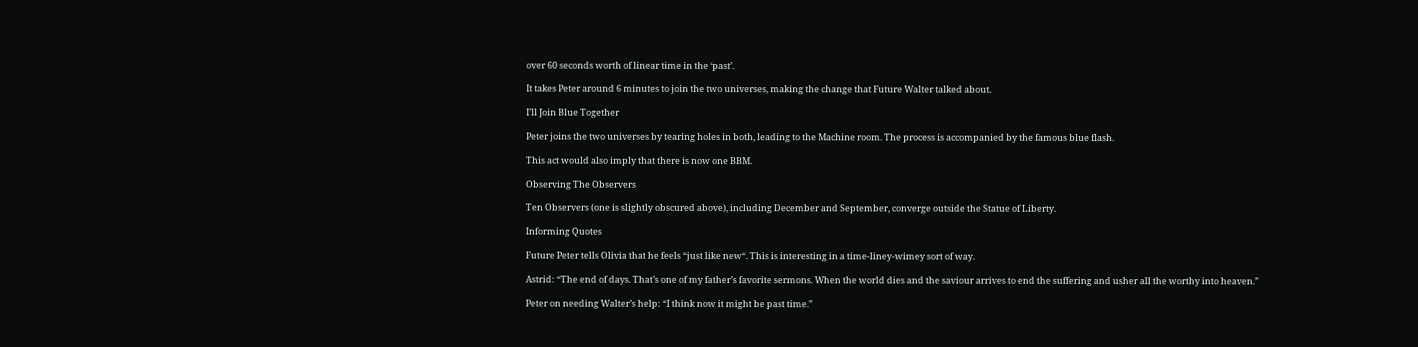over 60 seconds worth of linear time in the ‘past’.

It takes Peter around 6 minutes to join the two universes, making the change that Future Walter talked about.

I’ll Join Blue Together

Peter joins the two universes by tearing holes in both, leading to the Machine room. The process is accompanied by the famous blue flash.

This act would also imply that there is now one BBM.

Observing The Observers

Ten Observers (one is slightly obscured above), including December and September, converge outside the Statue of Liberty.

Informing Quotes

Future Peter tells Olivia that he feels “just like new“. This is interesting in a time-liney-wimey sort of way.

Astrid: “The end of days. That’s one of my father’s favorite sermons. When the world dies and the saviour arrives to end the suffering and usher all the worthy into heaven.”

Peter on needing Walter’s help: “I think now it might be past time.”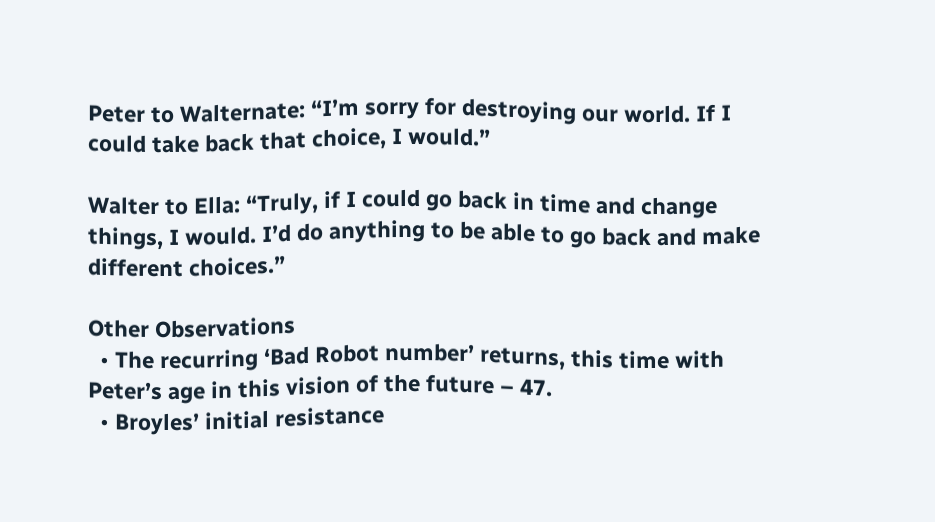Peter to Walternate: “I’m sorry for destroying our world. If I could take back that choice, I would.”

Walter to Ella: “Truly, if I could go back in time and change things, I would. I’d do anything to be able to go back and make different choices.”

Other Observations
  • The recurring ‘Bad Robot number’ returns, this time with Peter’s age in this vision of the future – 47.
  • Broyles’ initial resistance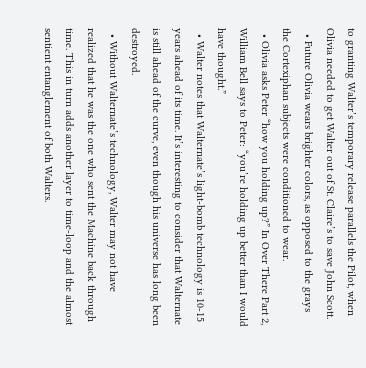to granting Walter’s temporary release parallels the Pilot, when Olivia needed to get Walter out of St. Claire’s to save John Scott.
  • Future Olivia wears brighter colors, as opposed to the grays the Cortexiphan subjects were conditioned to wear.
  • Olivia asks Peter “how you holding up?” In Over There Part 2, William Bell says to Peter: “you’re holding up better than I would have thought.”
  • Walter notes that Walternate’s light-bomb technology is 10-15 years ahead of its time. It’s interesting to consider that Walternate is still ahead of the curve, even though his universe has long been destroyed.
  • Without Walternate’s technology, Walter may not have realized that he was the one who sent the Machine back through time. This in turn adds another layer to time-loop and the almost sentient entanglement of both Walters.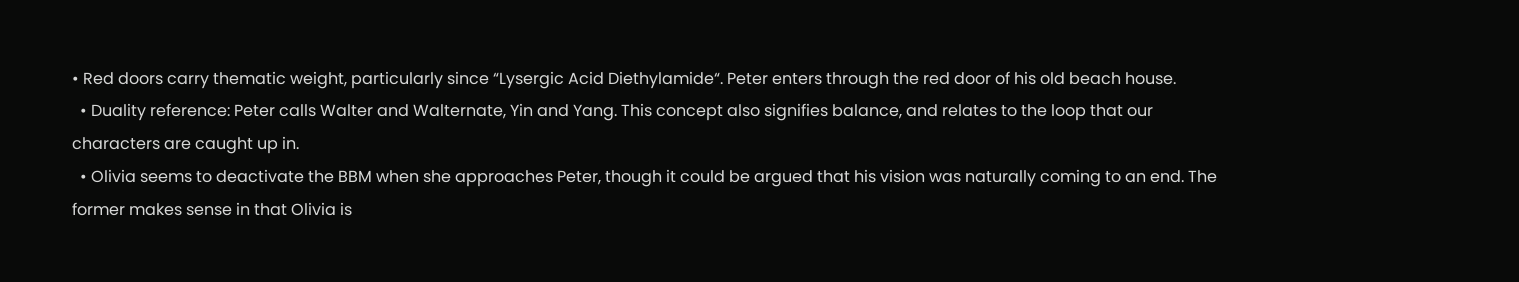• Red doors carry thematic weight, particularly since “Lysergic Acid Diethylamide“. Peter enters through the red door of his old beach house.
  • Duality reference: Peter calls Walter and Walternate, Yin and Yang. This concept also signifies balance, and relates to the loop that our characters are caught up in.
  • Olivia seems to deactivate the BBM when she approaches Peter, though it could be argued that his vision was naturally coming to an end. The former makes sense in that Olivia is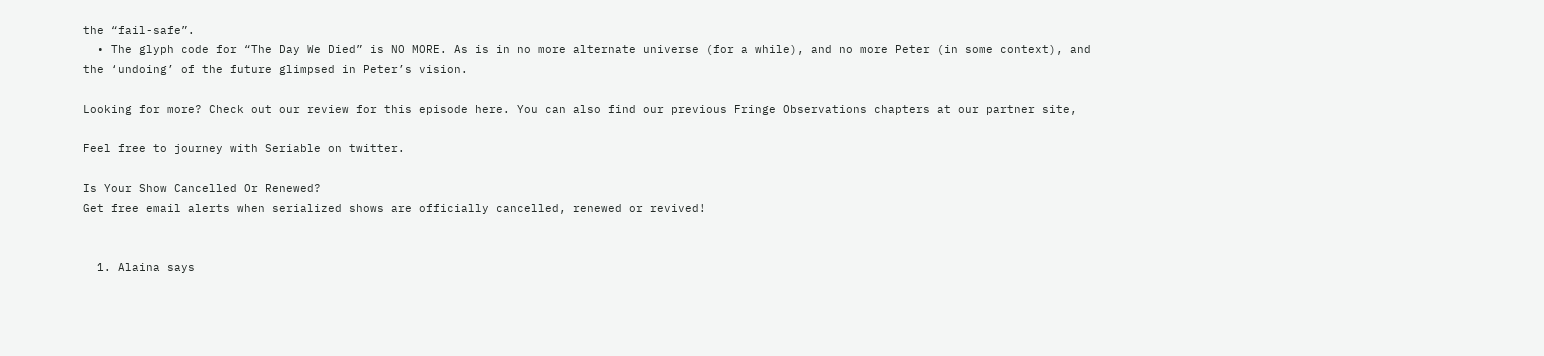the “fail-safe”.
  • The glyph code for “The Day We Died” is NO MORE. As is in no more alternate universe (for a while), and no more Peter (in some context), and the ‘undoing’ of the future glimpsed in Peter’s vision.

Looking for more? Check out our review for this episode here. You can also find our previous Fringe Observations chapters at our partner site,

Feel free to journey with Seriable on twitter.

Is Your Show Cancelled Or Renewed?
Get free email alerts when serialized shows are officially cancelled, renewed or revived!


  1. Alaina says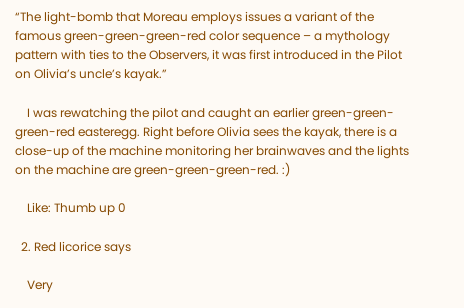“The light-bomb that Moreau employs issues a variant of the famous green-green-green-red color sequence – a mythology pattern with ties to the Observers, it was first introduced in the Pilot on Olivia’s uncle’s kayak.”

    I was rewatching the pilot and caught an earlier green-green-green-red easteregg. Right before Olivia sees the kayak, there is a close-up of the machine monitoring her brainwaves and the lights on the machine are green-green-green-red. :)

    Like: Thumb up 0

  2. Red licorice says

    Very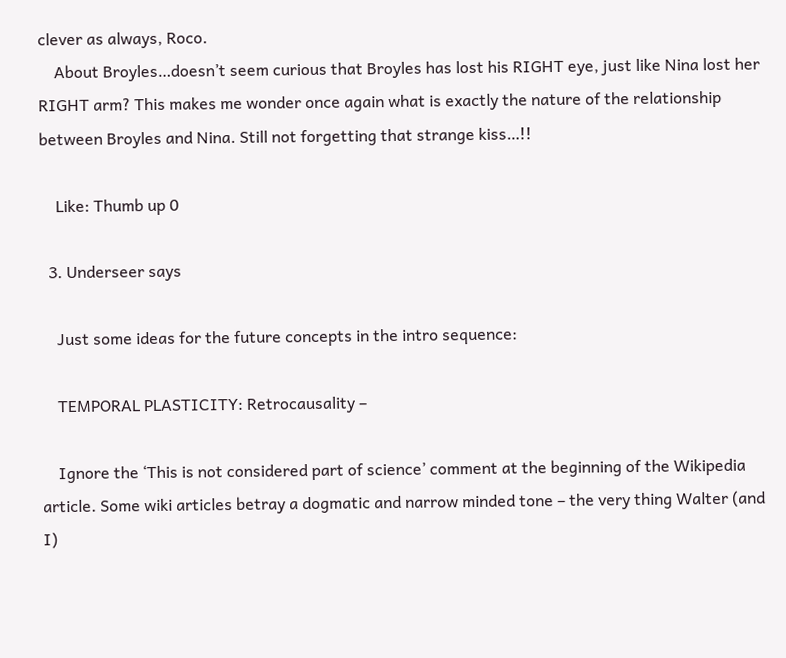clever as always, Roco.
    About Broyles…doesn’t seem curious that Broyles has lost his RIGHT eye, just like Nina lost her RIGHT arm? This makes me wonder once again what is exactly the nature of the relationship between Broyles and Nina. Still not forgetting that strange kiss…!!

    Like: Thumb up 0

  3. Underseer says

    Just some ideas for the future concepts in the intro sequence:

    TEMPORAL PLASTICITY: Retrocausality –

    Ignore the ‘This is not considered part of science’ comment at the beginning of the Wikipedia article. Some wiki articles betray a dogmatic and narrow minded tone – the very thing Walter (and I)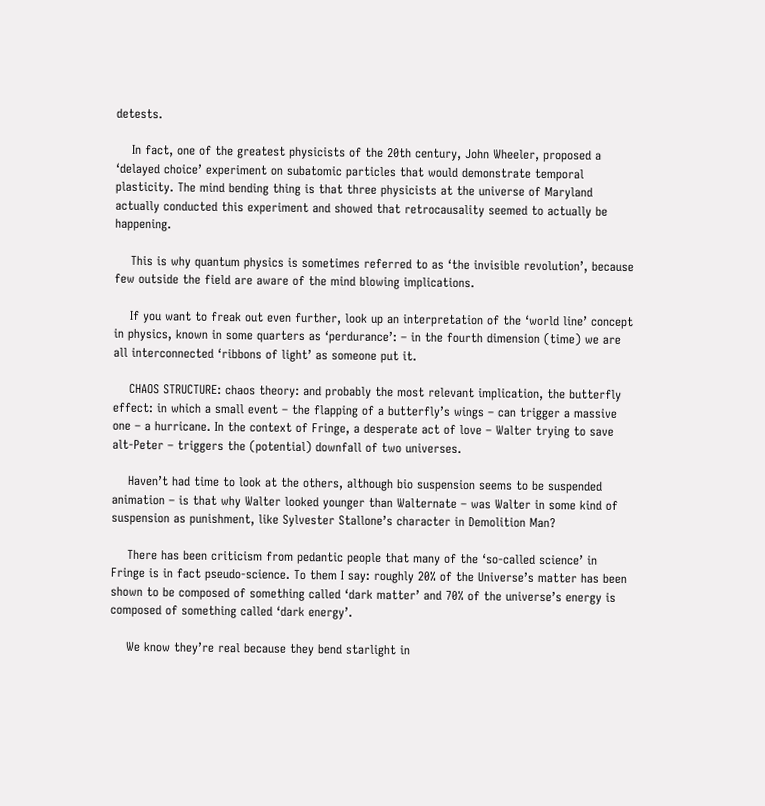detests.

    In fact, one of the greatest physicists of the 20th century, John Wheeler, proposed a ‘delayed choice’ experiment on subatomic particles that would demonstrate temporal plasticity. The mind bending thing is that three physicists at the universe of Maryland actually conducted this experiment and showed that retrocausality seemed to actually be happening.

    This is why quantum physics is sometimes referred to as ‘the invisible revolution’, because few outside the field are aware of the mind blowing implications.

    If you want to freak out even further, look up an interpretation of the ‘world line’ concept in physics, known in some quarters as ‘perdurance’: – in the fourth dimension (time) we are all interconnected ‘ribbons of light’ as someone put it.

    CHAOS STRUCTURE: chaos theory: and probably the most relevant implication, the butterfly effect: in which a small event – the flapping of a butterfly’s wings – can trigger a massive one – a hurricane. In the context of Fringe, a desperate act of love – Walter trying to save alt-Peter – triggers the (potential) downfall of two universes.

    Haven’t had time to look at the others, although bio suspension seems to be suspended animation – is that why Walter looked younger than Walternate – was Walter in some kind of suspension as punishment, like Sylvester Stallone’s character in Demolition Man?

    There has been criticism from pedantic people that many of the ‘so-called science’ in Fringe is in fact pseudo-science. To them I say: roughly 20% of the Universe’s matter has been shown to be composed of something called ‘dark matter’ and 70% of the universe’s energy is composed of something called ‘dark energy’.

    We know they’re real because they bend starlight in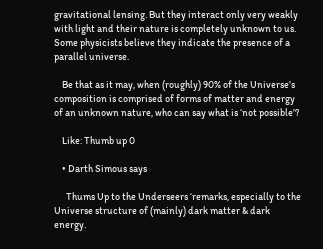gravitational lensing. But they interact only very weakly with light and their nature is completely unknown to us. Some physicists believe they indicate the presence of a parallel universe.

    Be that as it may, when (roughly) 90% of the Universe’s composition is comprised of forms of matter and energy of an unknown nature, who can say what is ‘not possible’?

    Like: Thumb up 0

    • Darth Simous says

      Thums Up to the Underseers ‘remarks, especially to the Universe structure of (mainly) dark matter & dark energy.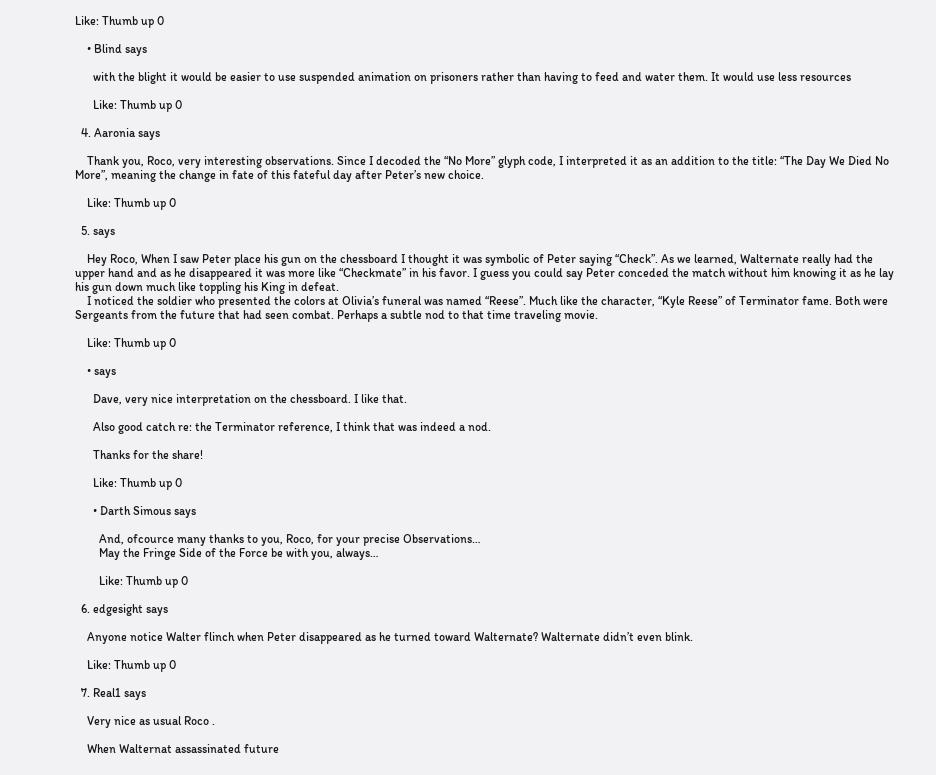Like: Thumb up 0

    • Blind says

      with the blight it would be easier to use suspended animation on prisoners rather than having to feed and water them. It would use less resources

      Like: Thumb up 0

  4. Aaronia says

    Thank you, Roco, very interesting observations. Since I decoded the “No More” glyph code, I interpreted it as an addition to the title: “The Day We Died No More”, meaning the change in fate of this fateful day after Peter’s new choice.

    Like: Thumb up 0

  5. says

    Hey Roco, When I saw Peter place his gun on the chessboard I thought it was symbolic of Peter saying “Check”. As we learned, Walternate really had the upper hand and as he disappeared it was more like “Checkmate” in his favor. I guess you could say Peter conceded the match without him knowing it as he lay his gun down much like toppling his King in defeat.
    I noticed the soldier who presented the colors at Olivia’s funeral was named “Reese”. Much like the character, “Kyle Reese” of Terminator fame. Both were Sergeants from the future that had seen combat. Perhaps a subtle nod to that time traveling movie.

    Like: Thumb up 0

    • says

      Dave, very nice interpretation on the chessboard. I like that.

      Also good catch re: the Terminator reference, I think that was indeed a nod.

      Thanks for the share!

      Like: Thumb up 0

      • Darth Simous says

        And, ofcource many thanks to you, Roco, for your precise Observations…
        May the Fringe Side of the Force be with you, always…

        Like: Thumb up 0

  6. edgesight says

    Anyone notice Walter flinch when Peter disappeared as he turned toward Walternate? Walternate didn’t even blink.

    Like: Thumb up 0

  7. Real1 says

    Very nice as usual Roco .

    When Walternat assassinated future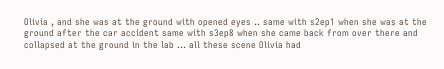Olivia , and she was at the ground with opened eyes .. same with s2ep1 when she was at the ground after the car accident same with s3ep8 when she came back from over there and collapsed at the ground in the lab … all these scene Olivia had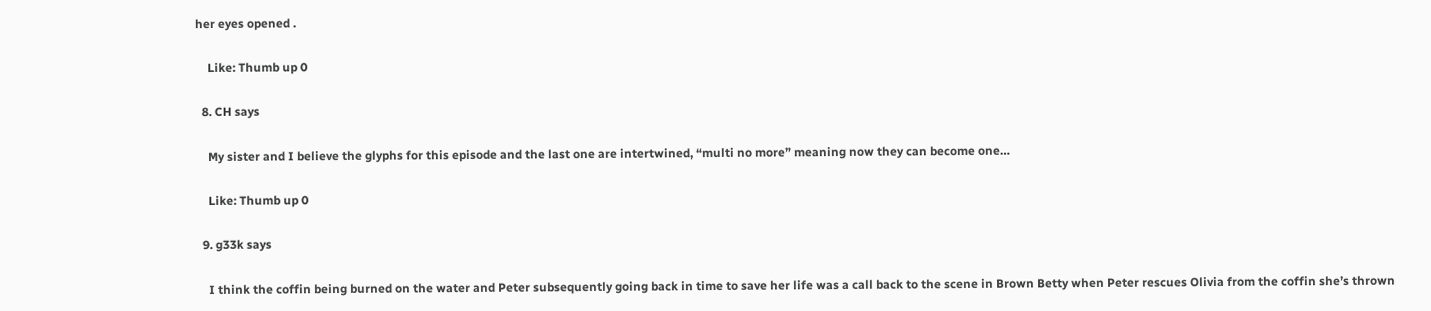her eyes opened .

    Like: Thumb up 0

  8. CH says

    My sister and I believe the glyphs for this episode and the last one are intertwined, “multi no more” meaning now they can become one…

    Like: Thumb up 0

  9. g33k says

    I think the coffin being burned on the water and Peter subsequently going back in time to save her life was a call back to the scene in Brown Betty when Peter rescues Olivia from the coffin she’s thrown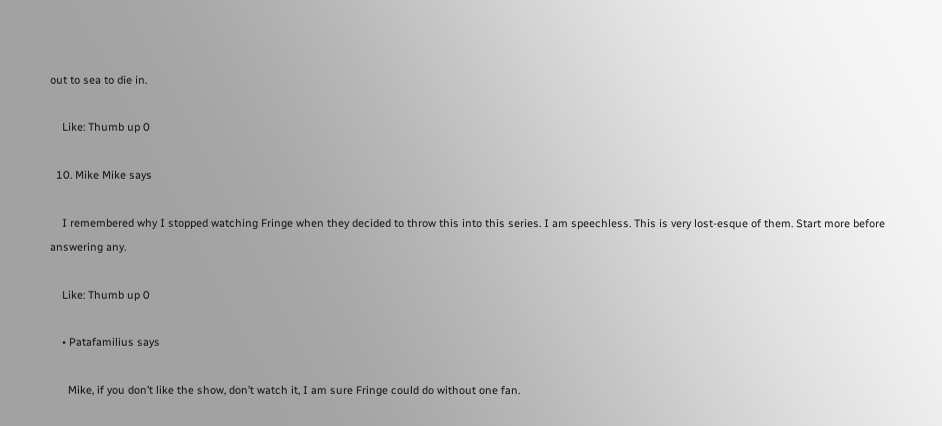out to sea to die in.

    Like: Thumb up 0

  10. Mike Mike says

    I remembered why I stopped watching Fringe when they decided to throw this into this series. I am speechless. This is very lost-esque of them. Start more before answering any.

    Like: Thumb up 0

    • Patafamilius says

      Mike, if you don’t like the show, don’t watch it, I am sure Fringe could do without one fan.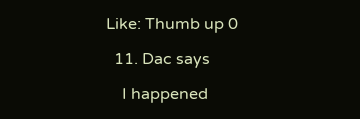Like: Thumb up 0

  11. Dac says

    I happened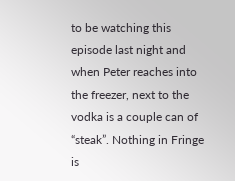to be watching this episode last night and when Peter reaches into the freezer, next to the vodka is a couple can of “steak”. Nothing in Fringe is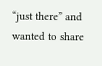“just there” and wanted to share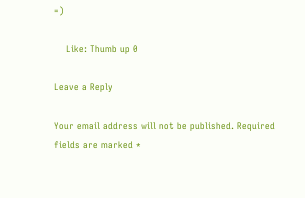=)

    Like: Thumb up 0

Leave a Reply

Your email address will not be published. Required fields are marked *